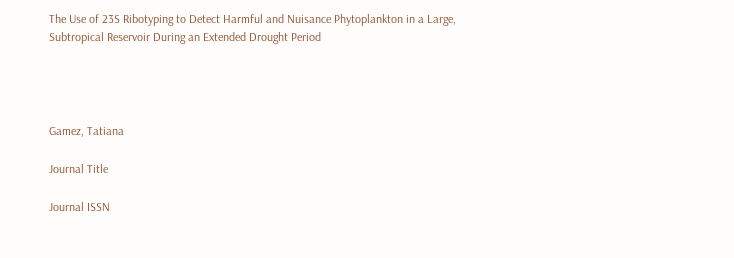The Use of 23S Ribotyping to Detect Harmful and Nuisance Phytoplankton in a Large, Subtropical Reservoir During an Extended Drought Period




Gamez, Tatiana

Journal Title

Journal ISSN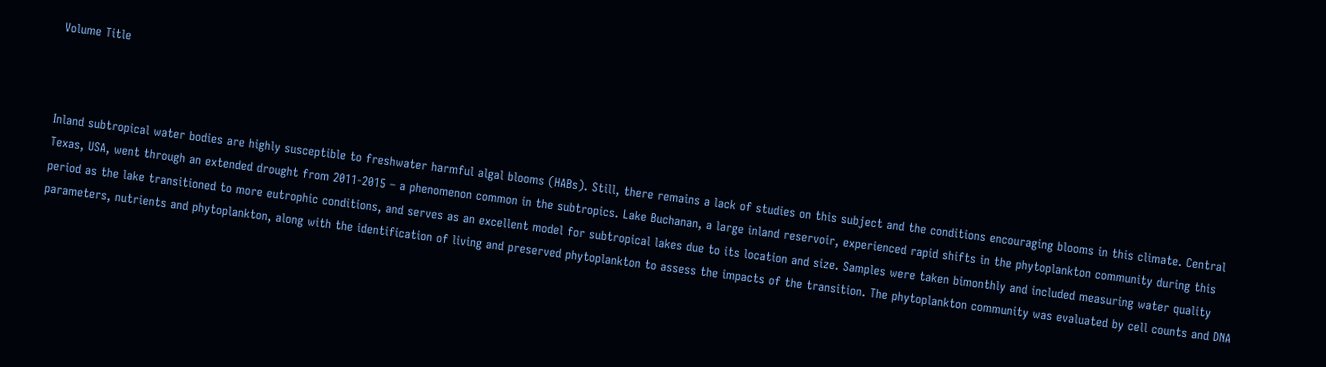Volume Title



Inland subtropical water bodies are highly susceptible to freshwater harmful algal blooms (HABs). Still, there remains a lack of studies on this subject and the conditions encouraging blooms in this climate. Central Texas, USA, went through an extended drought from 2011-2015 – a phenomenon common in the subtropics. Lake Buchanan, a large inland reservoir, experienced rapid shifts in the phytoplankton community during this period as the lake transitioned to more eutrophic conditions, and serves as an excellent model for subtropical lakes due to its location and size. Samples were taken bimonthly and included measuring water quality parameters, nutrients and phytoplankton, along with the identification of living and preserved phytoplankton to assess the impacts of the transition. The phytoplankton community was evaluated by cell counts and DNA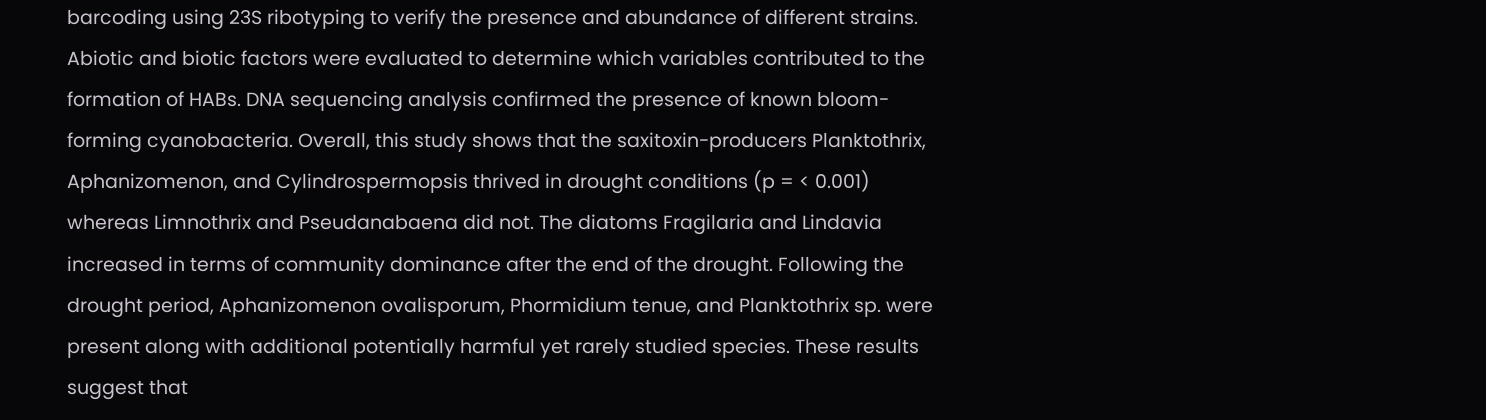barcoding using 23S ribotyping to verify the presence and abundance of different strains. Abiotic and biotic factors were evaluated to determine which variables contributed to the formation of HABs. DNA sequencing analysis confirmed the presence of known bloom-forming cyanobacteria. Overall, this study shows that the saxitoxin-producers Planktothrix, Aphanizomenon, and Cylindrospermopsis thrived in drought conditions (p = < 0.001) whereas Limnothrix and Pseudanabaena did not. The diatoms Fragilaria and Lindavia increased in terms of community dominance after the end of the drought. Following the drought period, Aphanizomenon ovalisporum, Phormidium tenue, and Planktothrix sp. were present along with additional potentially harmful yet rarely studied species. These results suggest that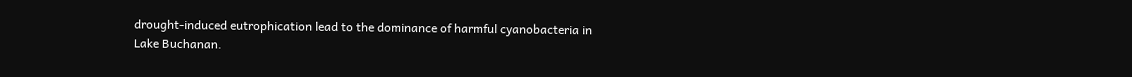drought-induced eutrophication lead to the dominance of harmful cyanobacteria in Lake Buchanan.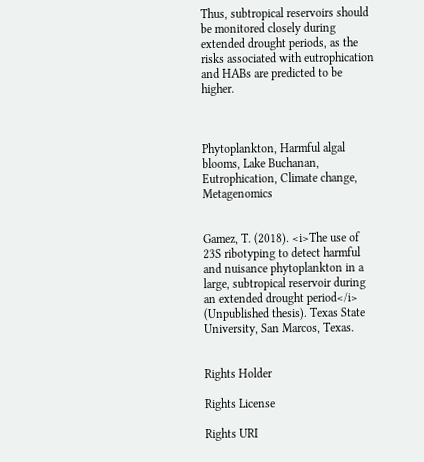Thus, subtropical reservoirs should be monitored closely during extended drought periods, as the risks associated with eutrophication and HABs are predicted to be higher.



Phytoplankton, Harmful algal blooms, Lake Buchanan, Eutrophication, Climate change, Metagenomics


Gamez, T. (2018). <i>The use of 23S ribotyping to detect harmful and nuisance phytoplankton in a large, subtropical reservoir during an extended drought period</i> (Unpublished thesis). Texas State University, San Marcos, Texas.


Rights Holder

Rights License

Rights URI